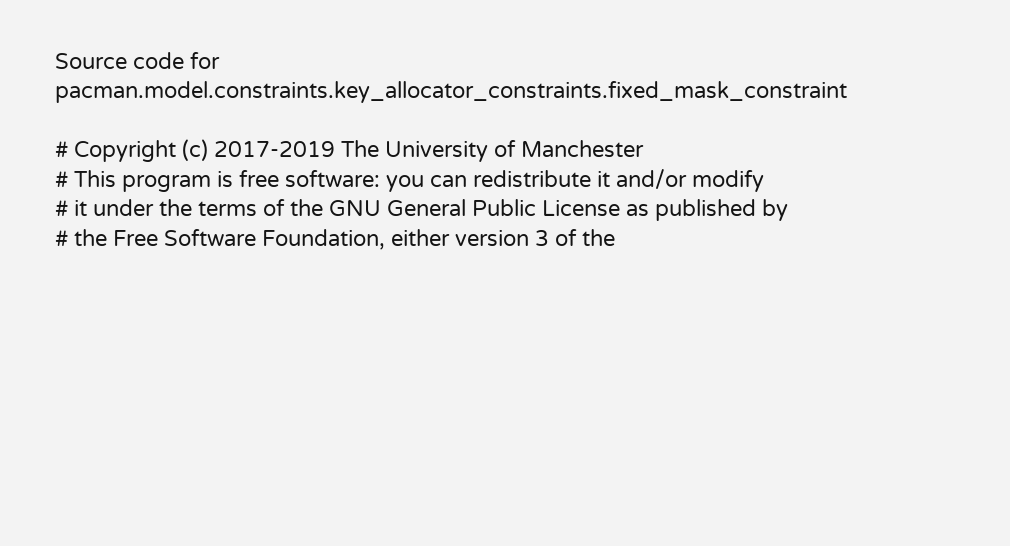Source code for pacman.model.constraints.key_allocator_constraints.fixed_mask_constraint

# Copyright (c) 2017-2019 The University of Manchester
# This program is free software: you can redistribute it and/or modify
# it under the terms of the GNU General Public License as published by
# the Free Software Foundation, either version 3 of the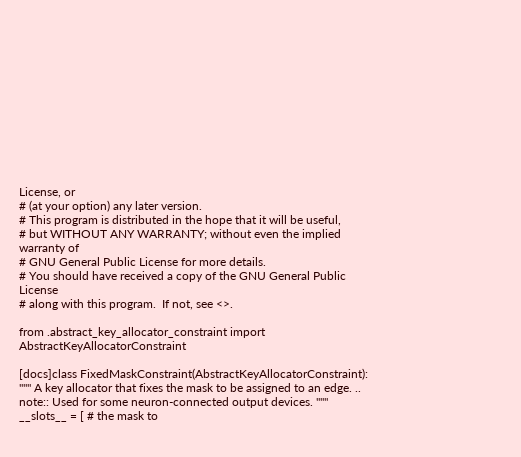License, or
# (at your option) any later version.
# This program is distributed in the hope that it will be useful,
# but WITHOUT ANY WARRANTY; without even the implied warranty of
# GNU General Public License for more details.
# You should have received a copy of the GNU General Public License
# along with this program.  If not, see <>.

from .abstract_key_allocator_constraint import AbstractKeyAllocatorConstraint

[docs]class FixedMaskConstraint(AbstractKeyAllocatorConstraint): """ A key allocator that fixes the mask to be assigned to an edge. .. note:: Used for some neuron-connected output devices. """ __slots__ = [ # the mask to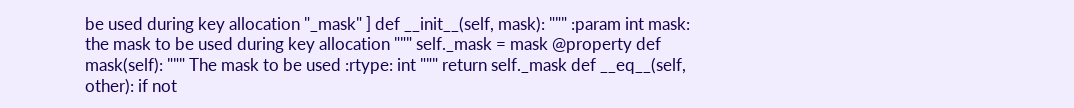be used during key allocation "_mask" ] def __init__(self, mask): """ :param int mask: the mask to be used during key allocation """ self._mask = mask @property def mask(self): """ The mask to be used :rtype: int """ return self._mask def __eq__(self, other): if not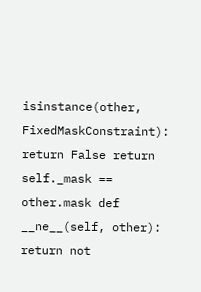isinstance(other, FixedMaskConstraint): return False return self._mask == other.mask def __ne__(self, other): return not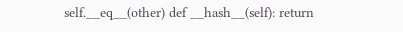self.__eq__(other) def __hash__(self): return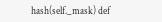hash(self._mask) def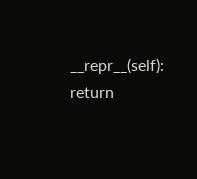__repr__(self): return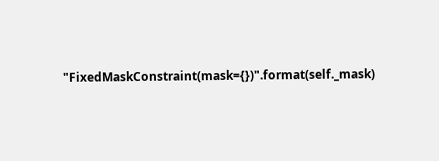"FixedMaskConstraint(mask={})".format(self._mask)